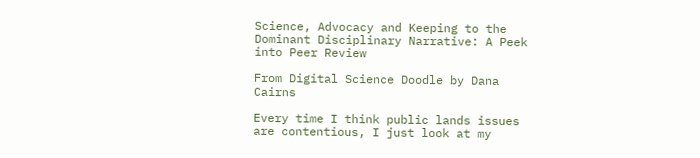Science, Advocacy and Keeping to the Dominant Disciplinary Narrative: A Peek into Peer Review

From Digital Science Doodle by Dana Cairns

Every time I think public lands issues are contentious, I just look at my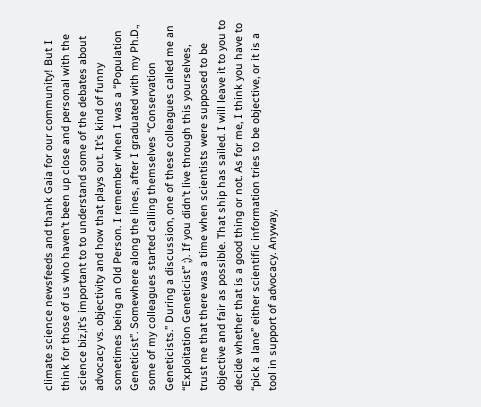climate science newsfeeds and thank Gaia for our community! But I think for those of us who haven’t been up close and personal with the science biz,it’s important to to understand some of the debates about advocacy vs. objectivity and how that plays out. It’s kind of funny sometimes being an Old Person. I remember when I was a “Population Geneticist”. Somewhere along the lines, after I graduated with my Ph.D., some of my colleagues started calling themselves “Conservation Geneticists.” During a discussion, one of these colleagues called me an “Exploitation Geneticist” ;). If you didn’t live through this yourselves, trust me that there was a time when scientists were supposed to be objective and fair as possible. That ship has sailed. I will leave it to you to decide whether that is a good thing or not. As for me, I think you have to “pick a lane” either scientific information tries to be objective, or it is a tool in support of advocacy. Anyway,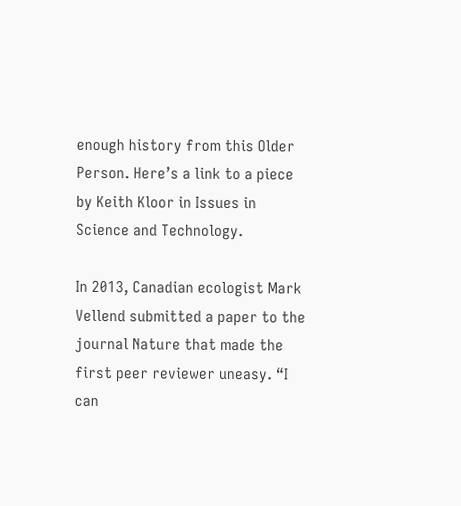enough history from this Older Person. Here’s a link to a piece by Keith Kloor in Issues in Science and Technology.

In 2013, Canadian ecologist Mark Vellend submitted a paper to the journal Nature that made the first peer reviewer uneasy. “I can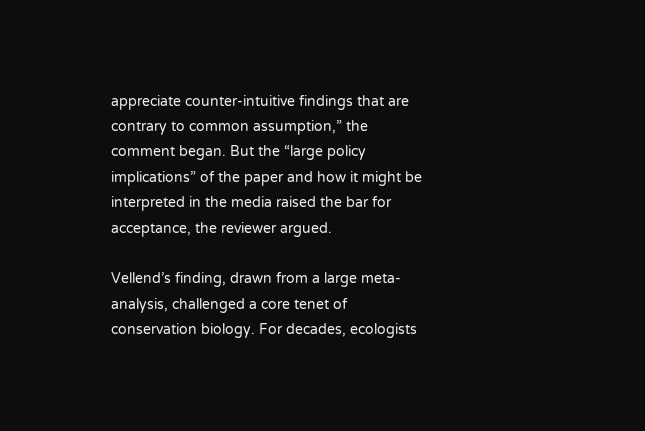appreciate counter-intuitive findings that are contrary to common assumption,” the comment began. But the “large policy implications” of the paper and how it might be interpreted in the media raised the bar for acceptance, the reviewer argued.

Vellend’s finding, drawn from a large meta-analysis, challenged a core tenet of conservation biology. For decades, ecologists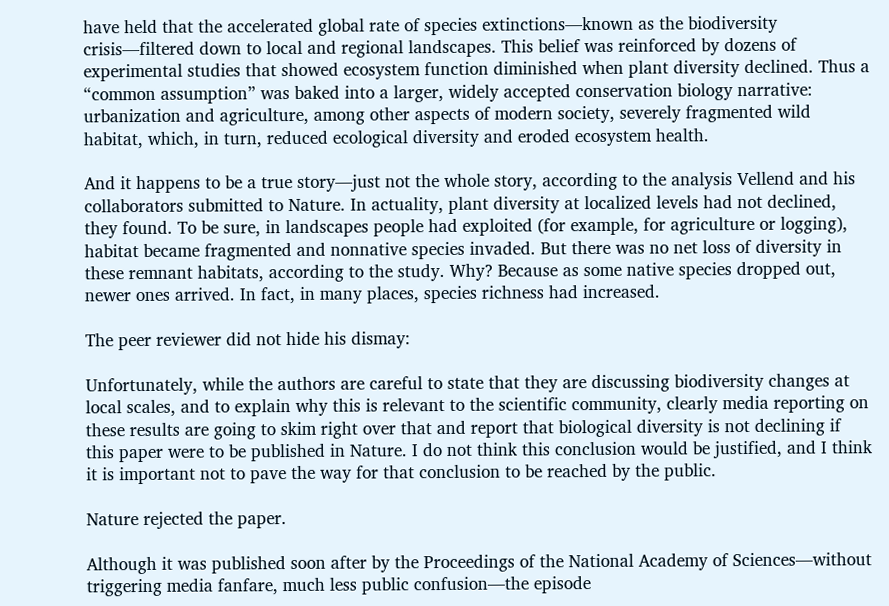have held that the accelerated global rate of species extinctions—known as the biodiversity crisis—filtered down to local and regional landscapes. This belief was reinforced by dozens of experimental studies that showed ecosystem function diminished when plant diversity declined. Thus a “common assumption” was baked into a larger, widely accepted conservation biology narrative: urbanization and agriculture, among other aspects of modern society, severely fragmented wild habitat, which, in turn, reduced ecological diversity and eroded ecosystem health.

And it happens to be a true story—just not the whole story, according to the analysis Vellend and his collaborators submitted to Nature. In actuality, plant diversity at localized levels had not declined, they found. To be sure, in landscapes people had exploited (for example, for agriculture or logging), habitat became fragmented and nonnative species invaded. But there was no net loss of diversity in these remnant habitats, according to the study. Why? Because as some native species dropped out, newer ones arrived. In fact, in many places, species richness had increased.

The peer reviewer did not hide his dismay:

Unfortunately, while the authors are careful to state that they are discussing biodiversity changes at local scales, and to explain why this is relevant to the scientific community, clearly media reporting on these results are going to skim right over that and report that biological diversity is not declining if this paper were to be published in Nature. I do not think this conclusion would be justified, and I think it is important not to pave the way for that conclusion to be reached by the public.

Nature rejected the paper.

Although it was published soon after by the Proceedings of the National Academy of Sciences—without triggering media fanfare, much less public confusion—the episode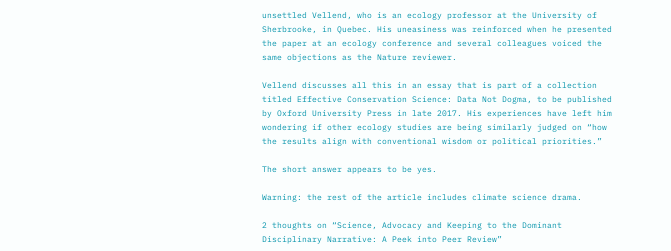unsettled Vellend, who is an ecology professor at the University of Sherbrooke, in Quebec. His uneasiness was reinforced when he presented the paper at an ecology conference and several colleagues voiced the same objections as the Nature reviewer.

Vellend discusses all this in an essay that is part of a collection titled Effective Conservation Science: Data Not Dogma, to be published by Oxford University Press in late 2017. His experiences have left him wondering if other ecology studies are being similarly judged on “how the results align with conventional wisdom or political priorities.”

The short answer appears to be yes.

Warning: the rest of the article includes climate science drama.

2 thoughts on “Science, Advocacy and Keeping to the Dominant Disciplinary Narrative: A Peek into Peer Review”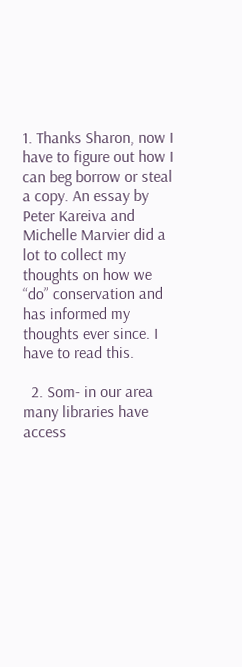1. Thanks Sharon, now I have to figure out how I can beg borrow or steal a copy. An essay by Peter Kareiva and Michelle Marvier did a lot to collect my thoughts on how we “do” conservation and has informed my thoughts ever since. I have to read this.

  2. Som- in our area many libraries have access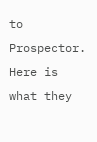to Prospector. Here is what they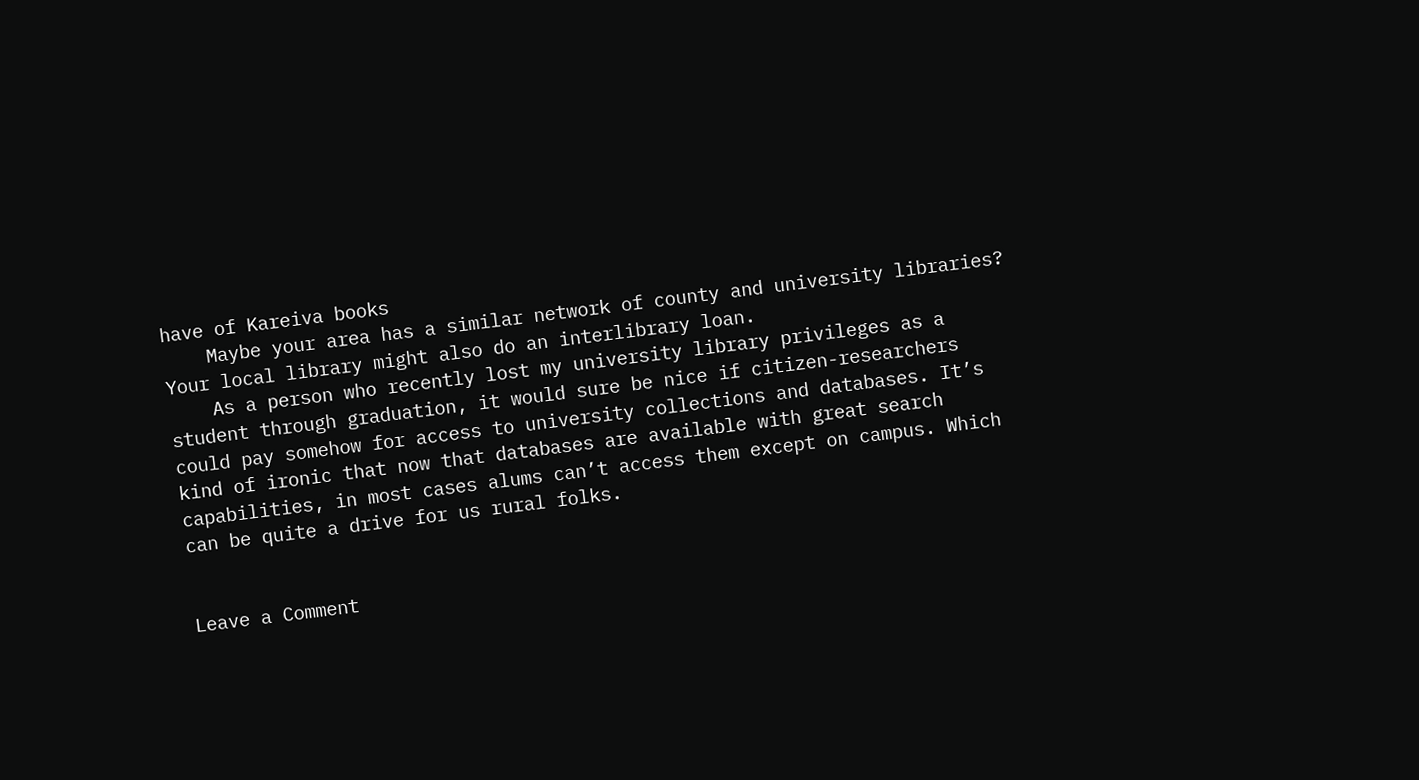have of Kareiva books
    Maybe your area has a similar network of county and university libraries? Your local library might also do an interlibrary loan.
    As a person who recently lost my university library privileges as a student through graduation, it would sure be nice if citizen-researchers could pay somehow for access to university collections and databases. It’s kind of ironic that now that databases are available with great search capabilities, in most cases alums can’t access them except on campus. Which can be quite a drive for us rural folks.


Leave a Comment